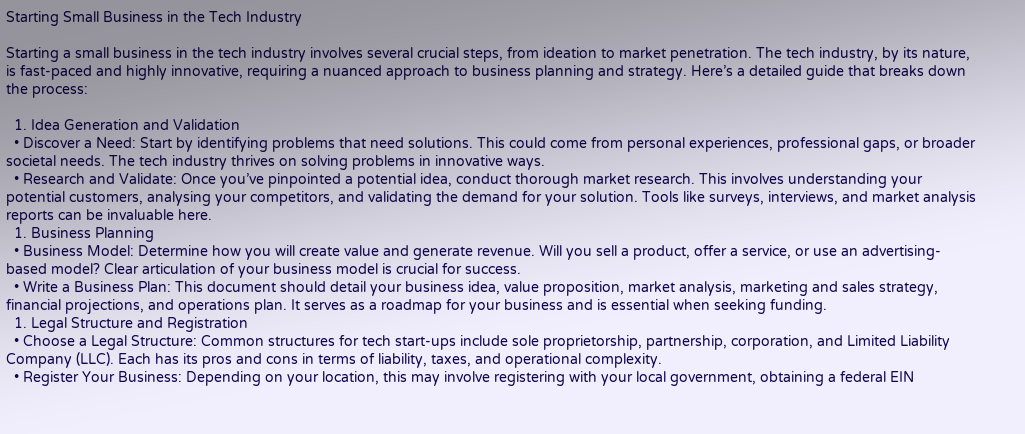Starting Small Business in the Tech Industry

Starting a small business in the tech industry involves several crucial steps, from ideation to market penetration. The tech industry, by its nature, is fast-paced and highly innovative, requiring a nuanced approach to business planning and strategy. Here’s a detailed guide that breaks down the process:

  1. Idea Generation and Validation
  • Discover a Need: Start by identifying problems that need solutions. This could come from personal experiences, professional gaps, or broader societal needs. The tech industry thrives on solving problems in innovative ways.
  • Research and Validate: Once you’ve pinpointed a potential idea, conduct thorough market research. This involves understanding your potential customers, analysing your competitors, and validating the demand for your solution. Tools like surveys, interviews, and market analysis reports can be invaluable here.
  1. Business Planning
  • Business Model: Determine how you will create value and generate revenue. Will you sell a product, offer a service, or use an advertising-based model? Clear articulation of your business model is crucial for success.
  • Write a Business Plan: This document should detail your business idea, value proposition, market analysis, marketing and sales strategy, financial projections, and operations plan. It serves as a roadmap for your business and is essential when seeking funding.
  1. Legal Structure and Registration
  • Choose a Legal Structure: Common structures for tech start-ups include sole proprietorship, partnership, corporation, and Limited Liability Company (LLC). Each has its pros and cons in terms of liability, taxes, and operational complexity.
  • Register Your Business: Depending on your location, this may involve registering with your local government, obtaining a federal EIN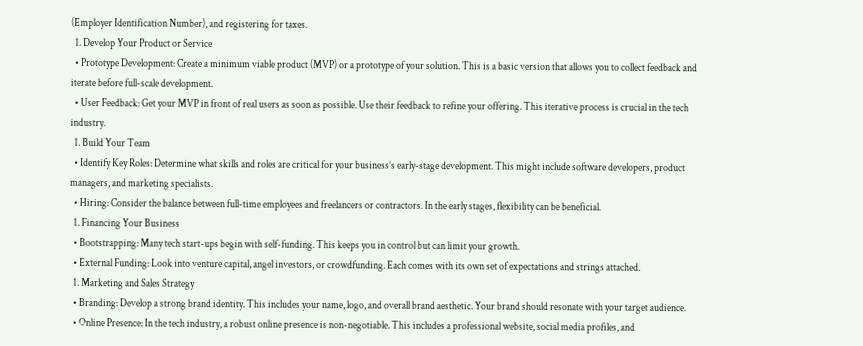(Employer Identification Number), and registering for taxes.
  1. Develop Your Product or Service
  • Prototype Development: Create a minimum viable product (MVP) or a prototype of your solution. This is a basic version that allows you to collect feedback and iterate before full-scale development.
  • User Feedback: Get your MVP in front of real users as soon as possible. Use their feedback to refine your offering. This iterative process is crucial in the tech industry.
  1. Build Your Team
  • Identify Key Roles: Determine what skills and roles are critical for your business’s early-stage development. This might include software developers, product managers, and marketing specialists.
  • Hiring: Consider the balance between full-time employees and freelancers or contractors. In the early stages, flexibility can be beneficial.
  1. Financing Your Business
  • Bootstrapping: Many tech start-ups begin with self-funding. This keeps you in control but can limit your growth.
  • External Funding: Look into venture capital, angel investors, or crowdfunding. Each comes with its own set of expectations and strings attached.
  1. Marketing and Sales Strategy
  • Branding: Develop a strong brand identity. This includes your name, logo, and overall brand aesthetic. Your brand should resonate with your target audience.
  • Online Presence: In the tech industry, a robust online presence is non-negotiable. This includes a professional website, social media profiles, and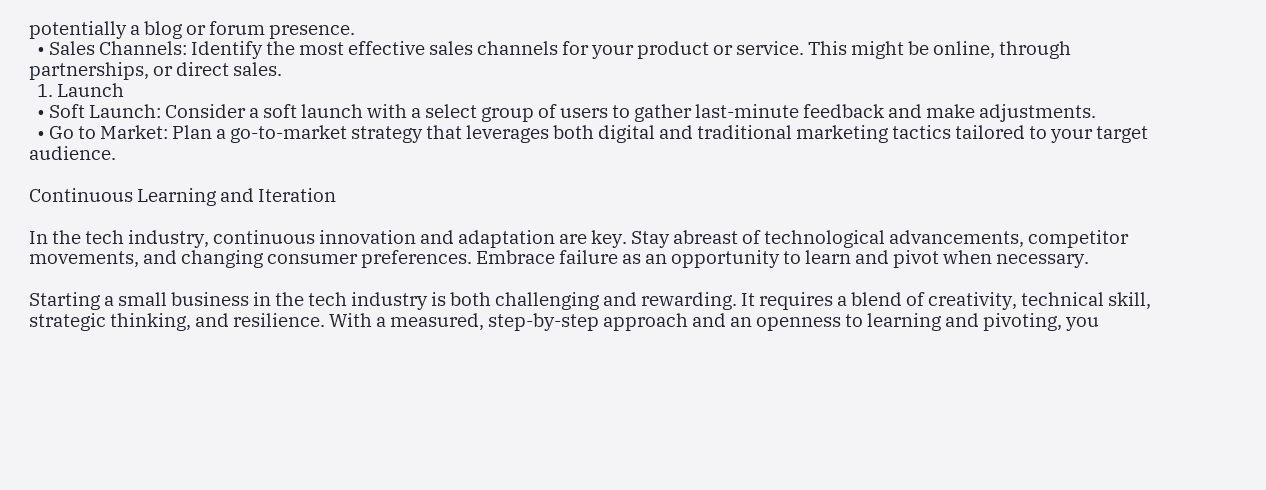potentially a blog or forum presence.
  • Sales Channels: Identify the most effective sales channels for your product or service. This might be online, through partnerships, or direct sales.
  1. Launch
  • Soft Launch: Consider a soft launch with a select group of users to gather last-minute feedback and make adjustments.
  • Go to Market: Plan a go-to-market strategy that leverages both digital and traditional marketing tactics tailored to your target audience.

Continuous Learning and Iteration

In the tech industry, continuous innovation and adaptation are key. Stay abreast of technological advancements, competitor movements, and changing consumer preferences. Embrace failure as an opportunity to learn and pivot when necessary.

Starting a small business in the tech industry is both challenging and rewarding. It requires a blend of creativity, technical skill, strategic thinking, and resilience. With a measured, step-by-step approach and an openness to learning and pivoting, you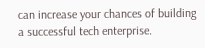can increase your chances of building a successful tech enterprise.